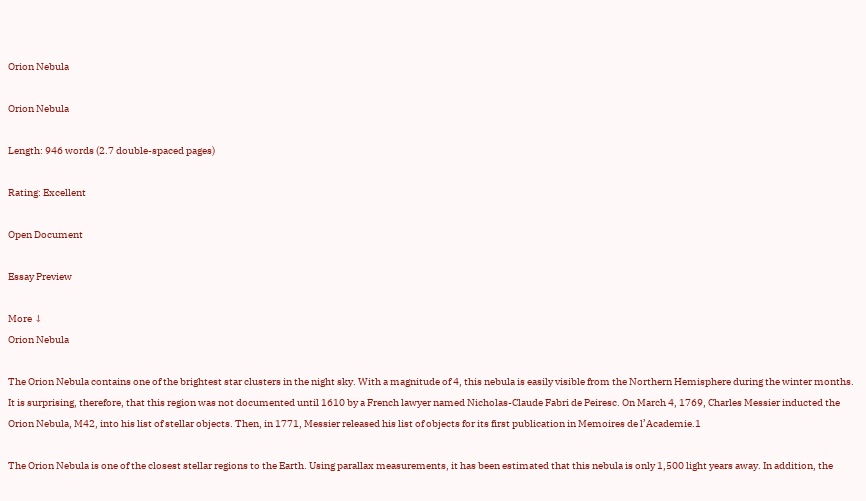Orion Nebula

Orion Nebula

Length: 946 words (2.7 double-spaced pages)

Rating: Excellent

Open Document

Essay Preview

More ↓
Orion Nebula

The Orion Nebula contains one of the brightest star clusters in the night sky. With a magnitude of 4, this nebula is easily visible from the Northern Hemisphere during the winter months. It is surprising, therefore, that this region was not documented until 1610 by a French lawyer named Nicholas-Claude Fabri de Peiresc. On March 4, 1769, Charles Messier inducted the Orion Nebula, M42, into his list of stellar objects. Then, in 1771, Messier released his list of objects for its first publication in Memoires de l’Academie.1

The Orion Nebula is one of the closest stellar regions to the Earth. Using parallax measurements, it has been estimated that this nebula is only 1,500 light years away. In addition, the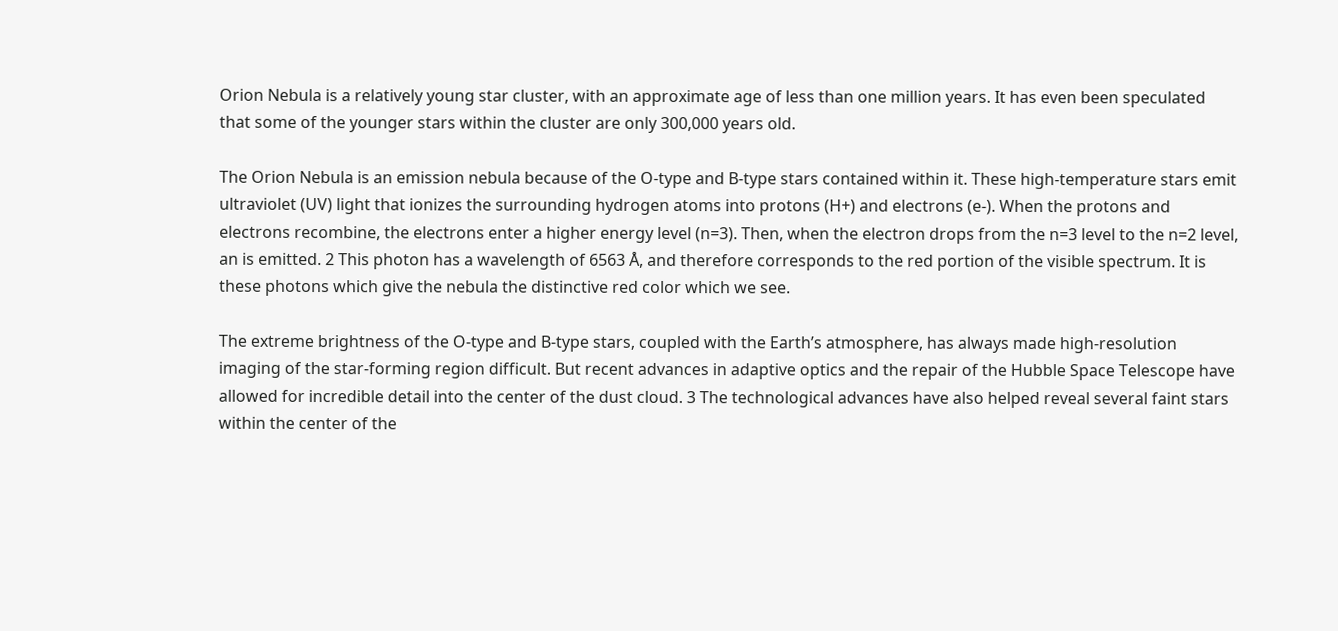Orion Nebula is a relatively young star cluster, with an approximate age of less than one million years. It has even been speculated that some of the younger stars within the cluster are only 300,000 years old.

The Orion Nebula is an emission nebula because of the O-type and B-type stars contained within it. These high-temperature stars emit ultraviolet (UV) light that ionizes the surrounding hydrogen atoms into protons (H+) and electrons (e-). When the protons and electrons recombine, the electrons enter a higher energy level (n=3). Then, when the electron drops from the n=3 level to the n=2 level, an is emitted. 2 This photon has a wavelength of 6563 Å, and therefore corresponds to the red portion of the visible spectrum. It is these photons which give the nebula the distinctive red color which we see.

The extreme brightness of the O-type and B-type stars, coupled with the Earth’s atmosphere, has always made high-resolution imaging of the star-forming region difficult. But recent advances in adaptive optics and the repair of the Hubble Space Telescope have allowed for incredible detail into the center of the dust cloud. 3 The technological advances have also helped reveal several faint stars within the center of the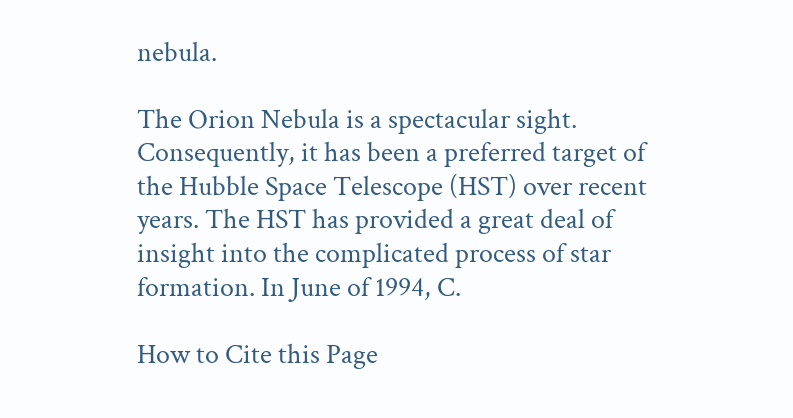nebula.

The Orion Nebula is a spectacular sight. Consequently, it has been a preferred target of the Hubble Space Telescope (HST) over recent years. The HST has provided a great deal of insight into the complicated process of star formation. In June of 1994, C.

How to Cite this Page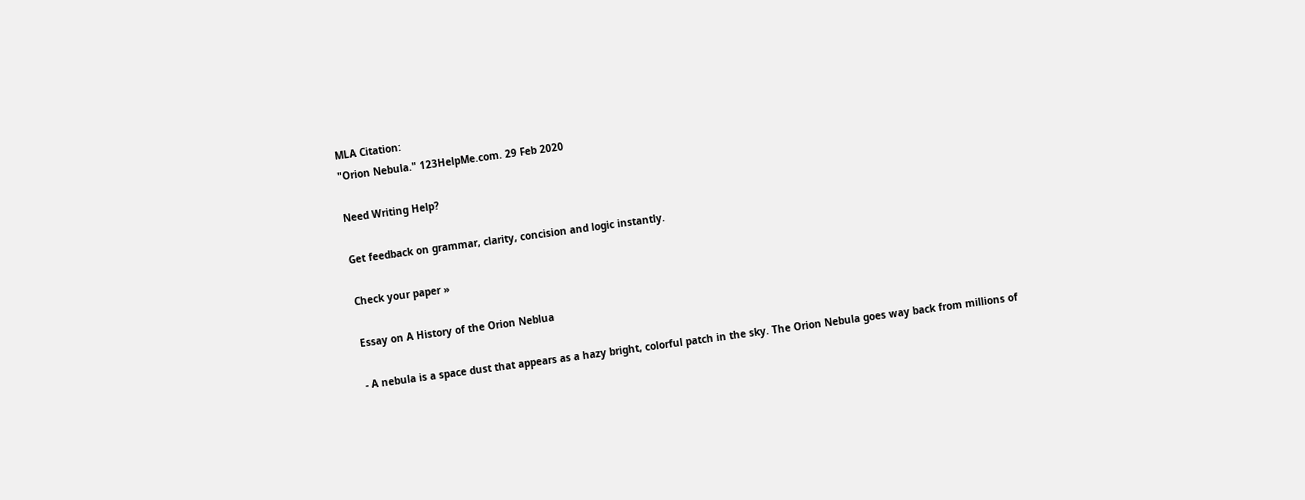MLA Citation:
"Orion Nebula." 123HelpMe.com. 29 Feb 2020

Need Writing Help?

Get feedback on grammar, clarity, concision and logic instantly.

Check your paper »

Essay on A History of the Orion Neblua

- A nebula is a space dust that appears as a hazy bright, colorful patch in the sky. The Orion Nebula goes way back from millions of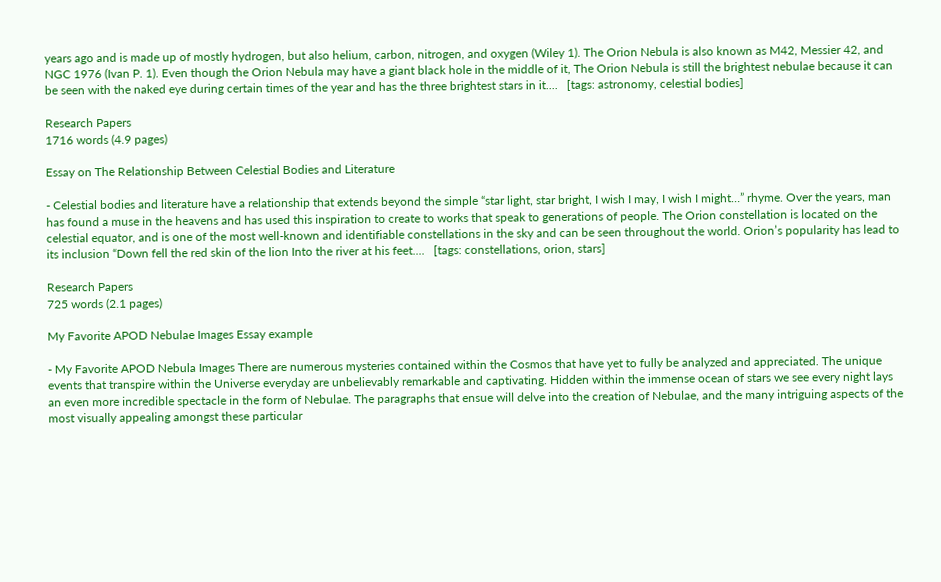years ago and is made up of mostly hydrogen, but also helium, carbon, nitrogen, and oxygen (Wiley 1). The Orion Nebula is also known as M42, Messier 42, and NGC 1976 (Ivan P. 1). Even though the Orion Nebula may have a giant black hole in the middle of it, The Orion Nebula is still the brightest nebulae because it can be seen with the naked eye during certain times of the year and has the three brightest stars in it....   [tags: astronomy, celestial bodies]

Research Papers
1716 words (4.9 pages)

Essay on The Relationship Between Celestial Bodies and Literature

- Celestial bodies and literature have a relationship that extends beyond the simple “star light, star bright, I wish I may, I wish I might…” rhyme. Over the years, man has found a muse in the heavens and has used this inspiration to create to works that speak to generations of people. The Orion constellation is located on the celestial equator, and is one of the most well-known and identifiable constellations in the sky and can be seen throughout the world. Orion’s popularity has lead to its inclusion “Down fell the red skin of the lion Into the river at his feet....   [tags: constellations, orion, stars]

Research Papers
725 words (2.1 pages)

My Favorite APOD Nebulae Images Essay example

- My Favorite APOD Nebula Images There are numerous mysteries contained within the Cosmos that have yet to fully be analyzed and appreciated. The unique events that transpire within the Universe everyday are unbelievably remarkable and captivating. Hidden within the immense ocean of stars we see every night lays an even more incredible spectacle in the form of Nebulae. The paragraphs that ensue will delve into the creation of Nebulae, and the many intriguing aspects of the most visually appealing amongst these particular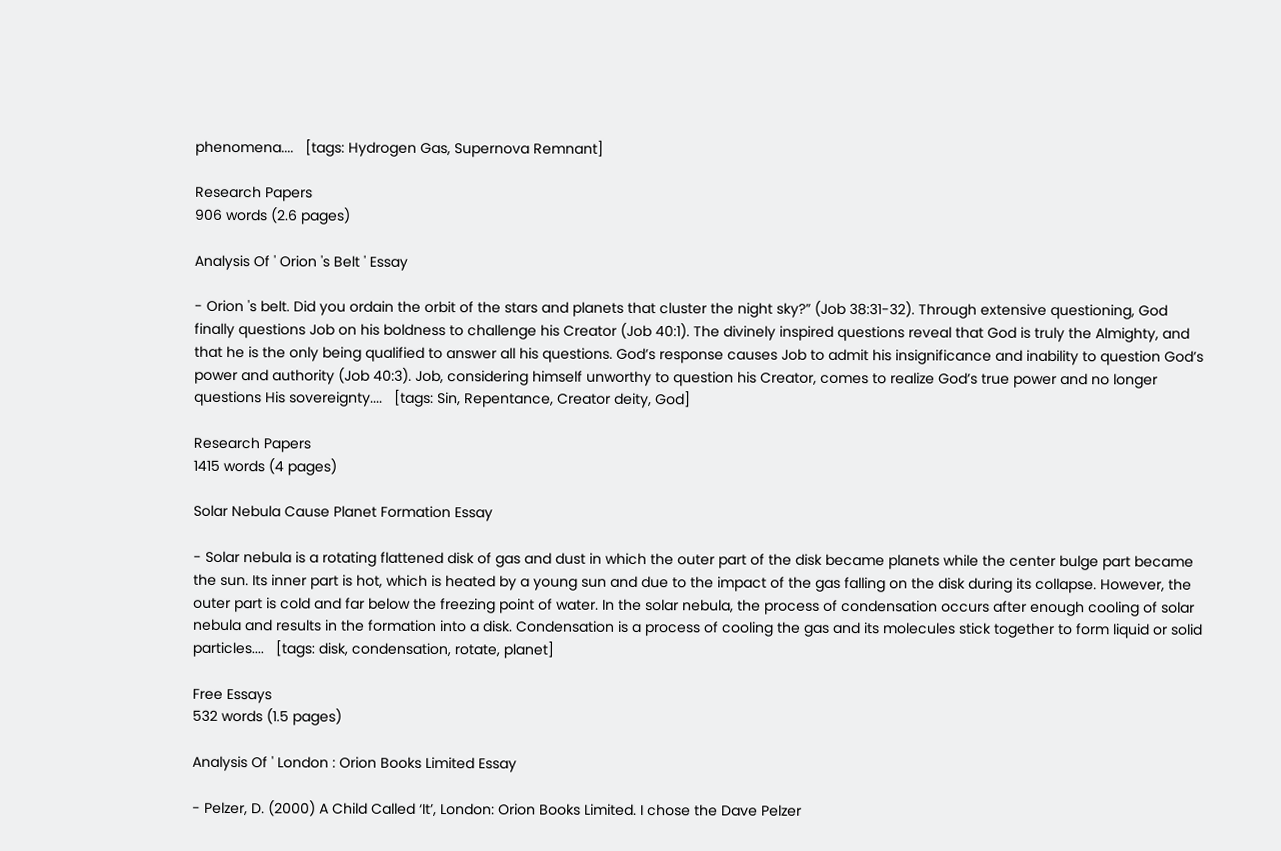phenomena....   [tags: Hydrogen Gas, Supernova Remnant]

Research Papers
906 words (2.6 pages)

Analysis Of ' Orion 's Belt ' Essay

- Orion 's belt. Did you ordain the orbit of the stars and planets that cluster the night sky?” (Job 38:31-32). Through extensive questioning, God finally questions Job on his boldness to challenge his Creator (Job 40:1). The divinely inspired questions reveal that God is truly the Almighty, and that he is the only being qualified to answer all his questions. God’s response causes Job to admit his insignificance and inability to question God’s power and authority (Job 40:3). Job, considering himself unworthy to question his Creator, comes to realize God’s true power and no longer questions His sovereignty....   [tags: Sin, Repentance, Creator deity, God]

Research Papers
1415 words (4 pages)

Solar Nebula Cause Planet Formation Essay

- Solar nebula is a rotating flattened disk of gas and dust in which the outer part of the disk became planets while the center bulge part became the sun. Its inner part is hot, which is heated by a young sun and due to the impact of the gas falling on the disk during its collapse. However, the outer part is cold and far below the freezing point of water. In the solar nebula, the process of condensation occurs after enough cooling of solar nebula and results in the formation into a disk. Condensation is a process of cooling the gas and its molecules stick together to form liquid or solid particles....   [tags: disk, condensation, rotate, planet]

Free Essays
532 words (1.5 pages)

Analysis Of ' London : Orion Books Limited Essay

- Pelzer, D. (2000) A Child Called ‘It’, London: Orion Books Limited. I chose the Dave Pelzer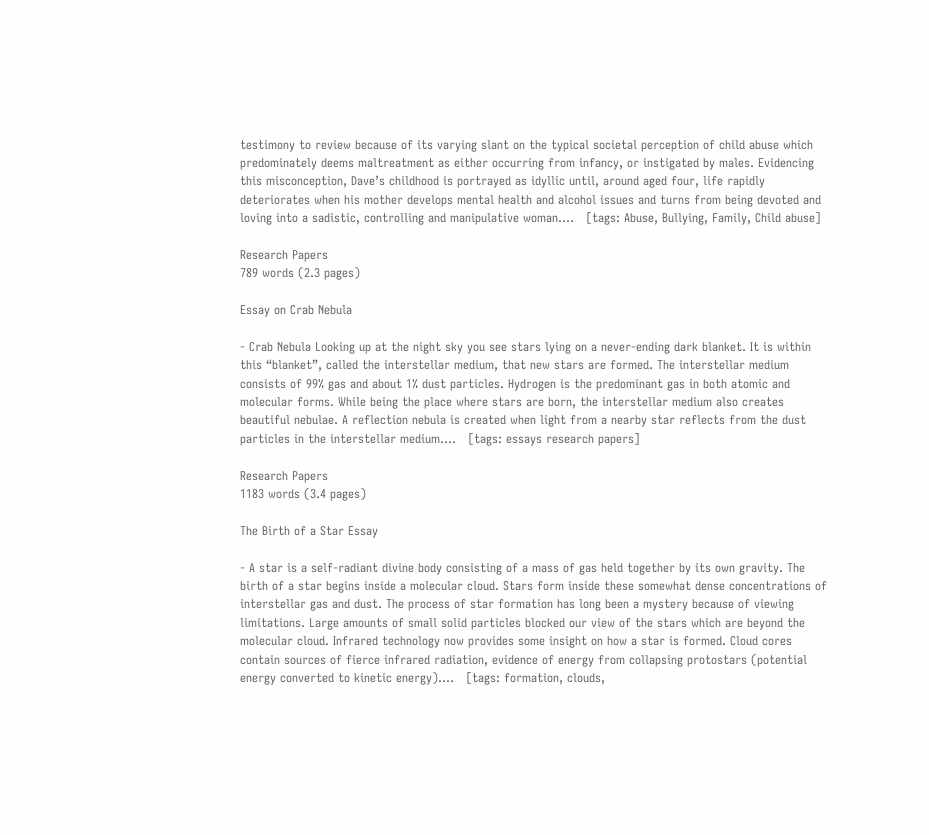testimony to review because of its varying slant on the typical societal perception of child abuse which predominately deems maltreatment as either occurring from infancy, or instigated by males. Evidencing this misconception, Dave’s childhood is portrayed as idyllic until, around aged four, life rapidly deteriorates when his mother develops mental health and alcohol issues and turns from being devoted and loving into a sadistic, controlling and manipulative woman....   [tags: Abuse, Bullying, Family, Child abuse]

Research Papers
789 words (2.3 pages)

Essay on Crab Nebula

- Crab Nebula Looking up at the night sky you see stars lying on a never-ending dark blanket. It is within this “blanket”, called the interstellar medium, that new stars are formed. The interstellar medium consists of 99% gas and about 1% dust particles. Hydrogen is the predominant gas in both atomic and molecular forms. While being the place where stars are born, the interstellar medium also creates beautiful nebulae. A reflection nebula is created when light from a nearby star reflects from the dust particles in the interstellar medium....   [tags: essays research papers]

Research Papers
1183 words (3.4 pages)

The Birth of a Star Essay

- A star is a self-radiant divine body consisting of a mass of gas held together by its own gravity. The birth of a star begins inside a molecular cloud. Stars form inside these somewhat dense concentrations of interstellar gas and dust. The process of star formation has long been a mystery because of viewing limitations. Large amounts of small solid particles blocked our view of the stars which are beyond the molecular cloud. Infrared technology now provides some insight on how a star is formed. Cloud cores contain sources of fierce infrared radiation, evidence of energy from collapsing protostars (potential energy converted to kinetic energy)....   [tags: formation, clouds,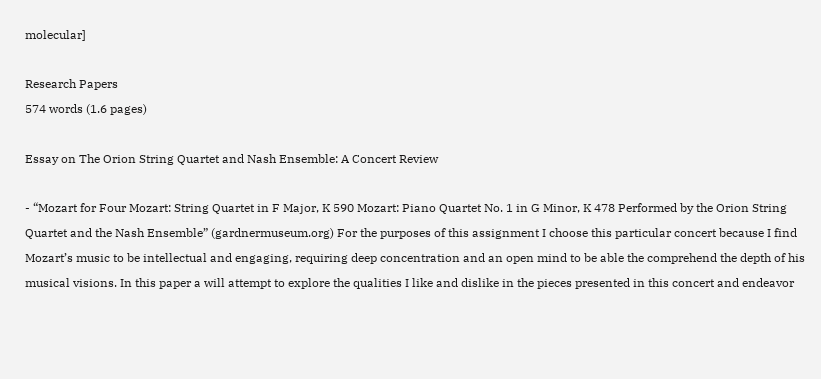molecular]

Research Papers
574 words (1.6 pages)

Essay on The Orion String Quartet and Nash Ensemble: A Concert Review

- “Mozart for Four Mozart: String Quartet in F Major, K 590 Mozart: Piano Quartet No. 1 in G Minor, K 478 Performed by the Orion String Quartet and the Nash Ensemble” (gardnermuseum.org) For the purposes of this assignment I choose this particular concert because I find Mozart’s music to be intellectual and engaging, requiring deep concentration and an open mind to be able the comprehend the depth of his musical visions. In this paper a will attempt to explore the qualities I like and dislike in the pieces presented in this concert and endeavor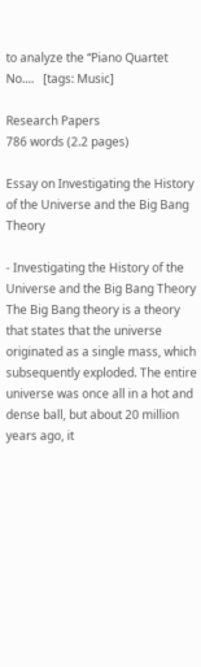to analyze the “Piano Quartet No....   [tags: Music]

Research Papers
786 words (2.2 pages)

Essay on Investigating the History of the Universe and the Big Bang Theory

- Investigating the History of the Universe and the Big Bang Theory The Big Bang theory is a theory that states that the universe originated as a single mass, which subsequently exploded. The entire universe was once all in a hot and dense ball, but about 20 million years ago, it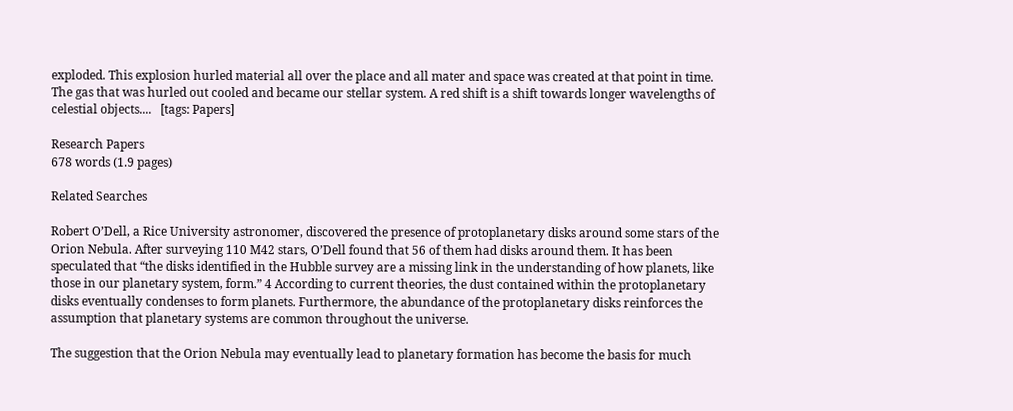exploded. This explosion hurled material all over the place and all mater and space was created at that point in time. The gas that was hurled out cooled and became our stellar system. A red shift is a shift towards longer wavelengths of celestial objects....   [tags: Papers]

Research Papers
678 words (1.9 pages)

Related Searches

Robert O’Dell, a Rice University astronomer, discovered the presence of protoplanetary disks around some stars of the Orion Nebula. After surveying 110 M42 stars, O’Dell found that 56 of them had disks around them. It has been speculated that “the disks identified in the Hubble survey are a missing link in the understanding of how planets, like those in our planetary system, form.” 4 According to current theories, the dust contained within the protoplanetary disks eventually condenses to form planets. Furthermore, the abundance of the protoplanetary disks reinforces the assumption that planetary systems are common throughout the universe.

The suggestion that the Orion Nebula may eventually lead to planetary formation has become the basis for much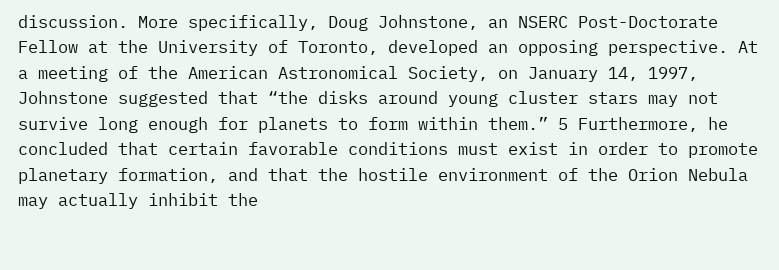discussion. More specifically, Doug Johnstone, an NSERC Post-Doctorate Fellow at the University of Toronto, developed an opposing perspective. At a meeting of the American Astronomical Society, on January 14, 1997, Johnstone suggested that “the disks around young cluster stars may not survive long enough for planets to form within them.” 5 Furthermore, he concluded that certain favorable conditions must exist in order to promote planetary formation, and that the hostile environment of the Orion Nebula may actually inhibit the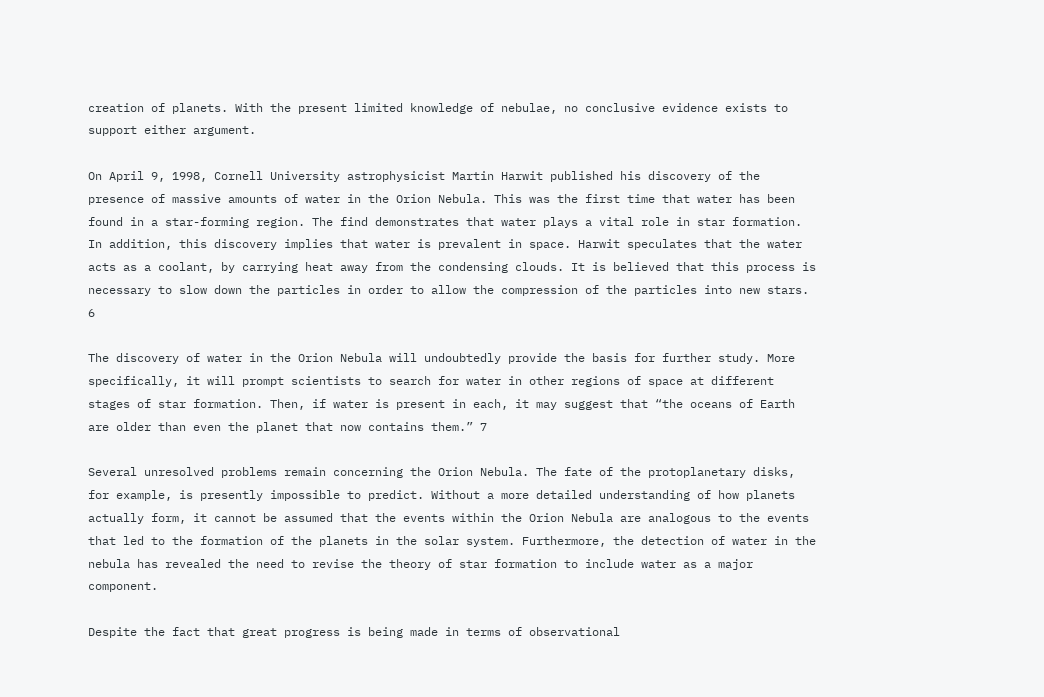creation of planets. With the present limited knowledge of nebulae, no conclusive evidence exists to support either argument.

On April 9, 1998, Cornell University astrophysicist Martin Harwit published his discovery of the presence of massive amounts of water in the Orion Nebula. This was the first time that water has been found in a star-forming region. The find demonstrates that water plays a vital role in star formation. In addition, this discovery implies that water is prevalent in space. Harwit speculates that the water acts as a coolant, by carrying heat away from the condensing clouds. It is believed that this process is necessary to slow down the particles in order to allow the compression of the particles into new stars. 6

The discovery of water in the Orion Nebula will undoubtedly provide the basis for further study. More specifically, it will prompt scientists to search for water in other regions of space at different stages of star formation. Then, if water is present in each, it may suggest that “the oceans of Earth are older than even the planet that now contains them.” 7

Several unresolved problems remain concerning the Orion Nebula. The fate of the protoplanetary disks, for example, is presently impossible to predict. Without a more detailed understanding of how planets actually form, it cannot be assumed that the events within the Orion Nebula are analogous to the events that led to the formation of the planets in the solar system. Furthermore, the detection of water in the nebula has revealed the need to revise the theory of star formation to include water as a major component.

Despite the fact that great progress is being made in terms of observational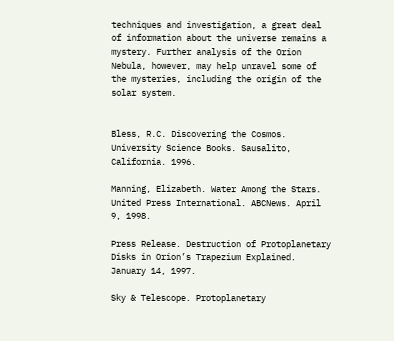techniques and investigation, a great deal of information about the universe remains a mystery. Further analysis of the Orion Nebula, however, may help unravel some of the mysteries, including the origin of the solar system.


Bless, R.C. Discovering the Cosmos. University Science Books. Sausalito, California. 1996.

Manning, Elizabeth. Water Among the Stars. United Press International. ABCNews. April 9, 1998.

Press Release. Destruction of Protoplanetary Disks in Orion’s Trapezium Explained. January 14, 1997.

Sky & Telescope. Protoplanetary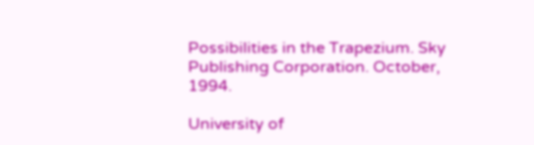Possibilities in the Trapezium. Sky Publishing Corporation. October, 1994.

University of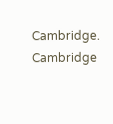Cambridge. Cambridge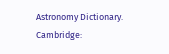Astronomy Dictionary. Cambridge: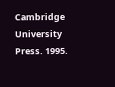Cambridge
University Press. 1995.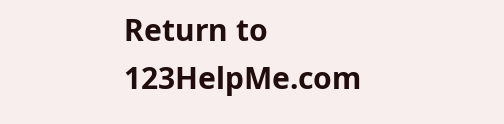Return to 123HelpMe.com